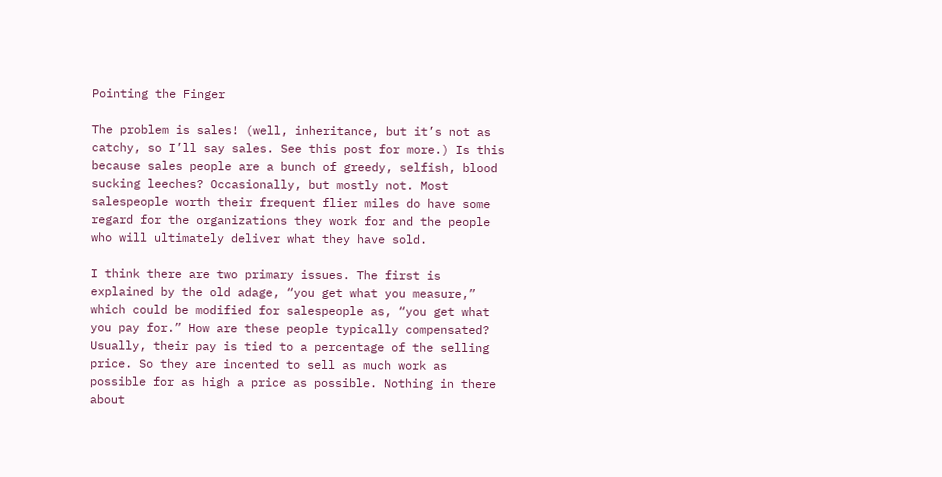Pointing the Finger

The problem is sales! (well, inheritance, but it’s not as catchy, so I’ll say sales. See this post for more.) Is this because sales people are a bunch of greedy, selfish, blood sucking leeches? Occasionally, but mostly not. Most salespeople worth their frequent flier miles do have some regard for the organizations they work for and the people who will ultimately deliver what they have sold.

I think there are two primary issues. The first is explained by the old adage, “you get what you measure,” which could be modified for salespeople as, “you get what you pay for.” How are these people typically compensated? Usually, their pay is tied to a percentage of the selling price. So they are incented to sell as much work as possible for as high a price as possible. Nothing in there about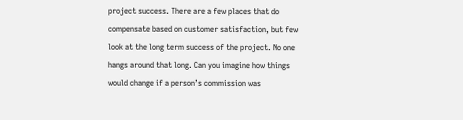project success. There are a few places that do compensate based on customer satisfaction, but few look at the long term success of the project. No one hangs around that long. Can you imagine how things would change if a person’s commission was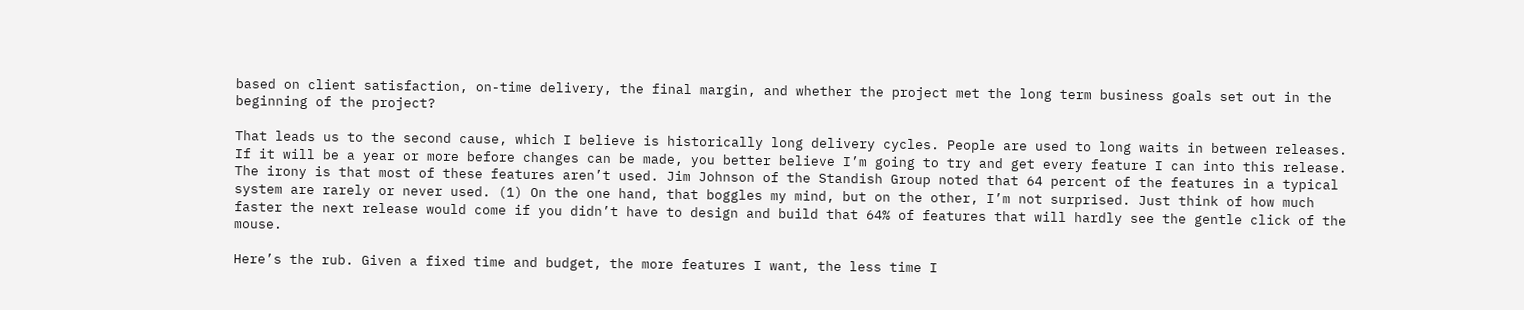based on client satisfaction, on-time delivery, the final margin, and whether the project met the long term business goals set out in the beginning of the project?

That leads us to the second cause, which I believe is historically long delivery cycles. People are used to long waits in between releases. If it will be a year or more before changes can be made, you better believe I’m going to try and get every feature I can into this release. The irony is that most of these features aren’t used. Jim Johnson of the Standish Group noted that 64 percent of the features in a typical system are rarely or never used. (1) On the one hand, that boggles my mind, but on the other, I’m not surprised. Just think of how much faster the next release would come if you didn’t have to design and build that 64% of features that will hardly see the gentle click of the mouse.

Here’s the rub. Given a fixed time and budget, the more features I want, the less time I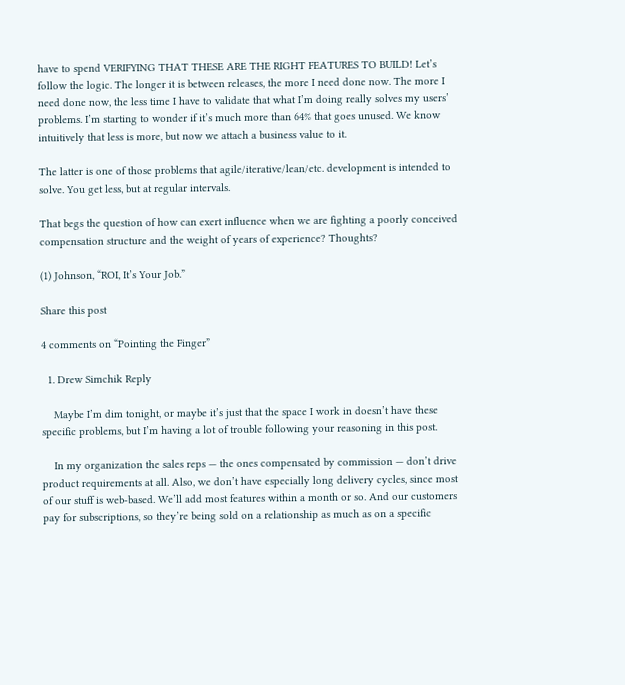have to spend VERIFYING THAT THESE ARE THE RIGHT FEATURES TO BUILD! Let’s follow the logic. The longer it is between releases, the more I need done now. The more I need done now, the less time I have to validate that what I’m doing really solves my users’ problems. I’m starting to wonder if it’s much more than 64% that goes unused. We know intuitively that less is more, but now we attach a business value to it.

The latter is one of those problems that agile/iterative/lean/etc. development is intended to solve. You get less, but at regular intervals.

That begs the question of how can exert influence when we are fighting a poorly conceived compensation structure and the weight of years of experience? Thoughts?

(1) Johnson, “ROI, It’s Your Job.”

Share this post

4 comments on “Pointing the Finger”

  1. Drew Simchik Reply

    Maybe I’m dim tonight, or maybe it’s just that the space I work in doesn’t have these specific problems, but I’m having a lot of trouble following your reasoning in this post.

    In my organization the sales reps — the ones compensated by commission — don’t drive product requirements at all. Also, we don’t have especially long delivery cycles, since most of our stuff is web-based. We’ll add most features within a month or so. And our customers pay for subscriptions, so they’re being sold on a relationship as much as on a specific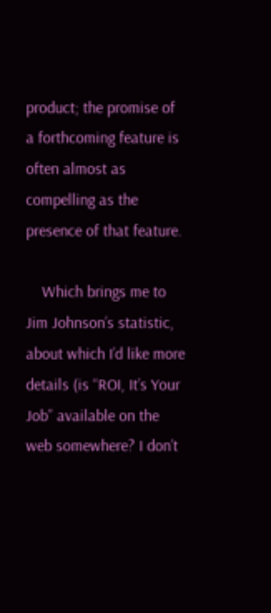product; the promise of a forthcoming feature is often almost as compelling as the presence of that feature.

    Which brings me to Jim Johnson’s statistic, about which I’d like more details (is “ROI, It’s Your Job” available on the web somewhere? I don’t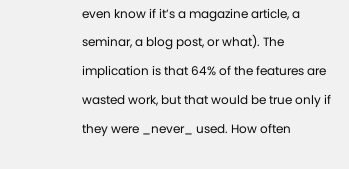even know if it’s a magazine article, a seminar, a blog post, or what). The implication is that 64% of the features are wasted work, but that would be true only if they were _never_ used. How often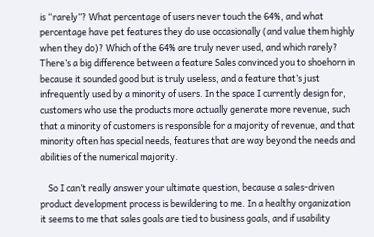is “rarely”? What percentage of users never touch the 64%, and what percentage have pet features they do use occasionally (and value them highly when they do)? Which of the 64% are truly never used, and which rarely? There’s a big difference between a feature Sales convinced you to shoehorn in because it sounded good but is truly useless, and a feature that’s just infrequently used by a minority of users. In the space I currently design for, customers who use the products more actually generate more revenue, such that a minority of customers is responsible for a majority of revenue, and that minority often has special needs, features that are way beyond the needs and abilities of the numerical majority.

    So I can’t really answer your ultimate question, because a sales-driven product development process is bewildering to me. In a healthy organization it seems to me that sales goals are tied to business goals, and if usability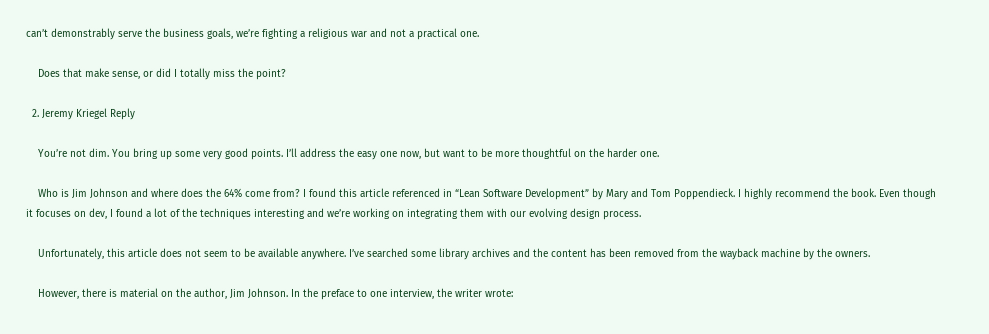can’t demonstrably serve the business goals, we’re fighting a religious war and not a practical one.

    Does that make sense, or did I totally miss the point?

  2. Jeremy Kriegel Reply

    You’re not dim. You bring up some very good points. I’ll address the easy one now, but want to be more thoughtful on the harder one.

    Who is Jim Johnson and where does the 64% come from? I found this article referenced in “Lean Software Development” by Mary and Tom Poppendieck. I highly recommend the book. Even though it focuses on dev, I found a lot of the techniques interesting and we’re working on integrating them with our evolving design process.

    Unfortunately, this article does not seem to be available anywhere. I’ve searched some library archives and the content has been removed from the wayback machine by the owners.

    However, there is material on the author, Jim Johnson. In the preface to one interview, the writer wrote: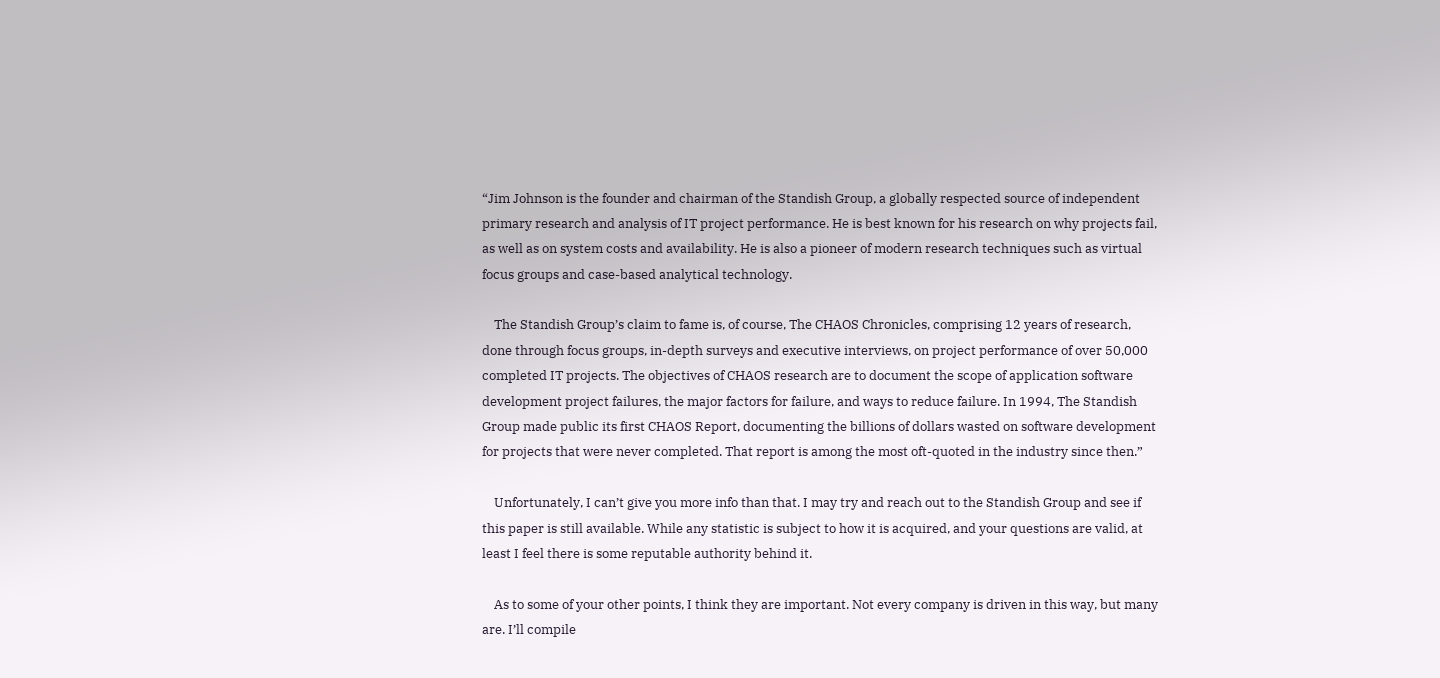“Jim Johnson is the founder and chairman of the Standish Group, a globally respected source of independent primary research and analysis of IT project performance. He is best known for his research on why projects fail, as well as on system costs and availability. He is also a pioneer of modern research techniques such as virtual focus groups and case-based analytical technology.

    The Standish Group’s claim to fame is, of course, The CHAOS Chronicles, comprising 12 years of research, done through focus groups, in-depth surveys and executive interviews, on project performance of over 50,000 completed IT projects. The objectives of CHAOS research are to document the scope of application software development project failures, the major factors for failure, and ways to reduce failure. In 1994, The Standish Group made public its first CHAOS Report, documenting the billions of dollars wasted on software development for projects that were never completed. That report is among the most oft-quoted in the industry since then.”

    Unfortunately, I can’t give you more info than that. I may try and reach out to the Standish Group and see if this paper is still available. While any statistic is subject to how it is acquired, and your questions are valid, at least I feel there is some reputable authority behind it.

    As to some of your other points, I think they are important. Not every company is driven in this way, but many are. I’ll compile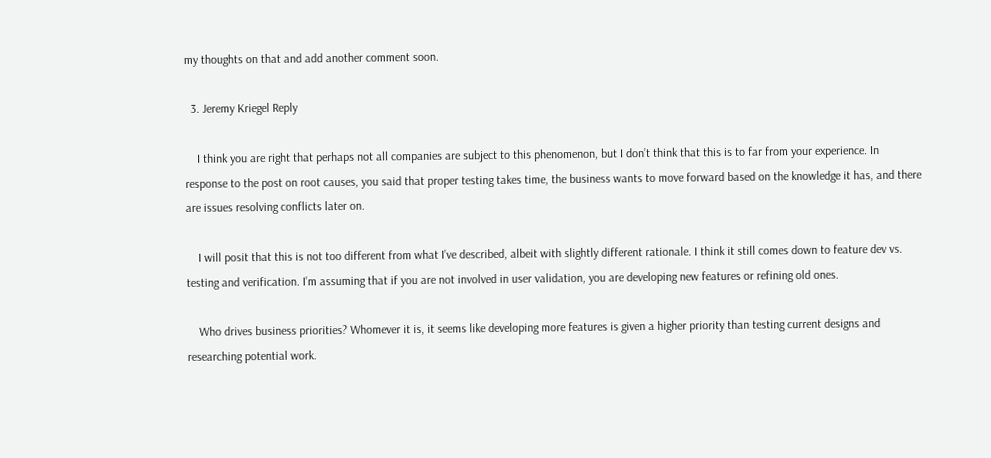my thoughts on that and add another comment soon.

  3. Jeremy Kriegel Reply

    I think you are right that perhaps not all companies are subject to this phenomenon, but I don’t think that this is to far from your experience. In response to the post on root causes, you said that proper testing takes time, the business wants to move forward based on the knowledge it has, and there are issues resolving conflicts later on.

    I will posit that this is not too different from what I’ve described, albeit with slightly different rationale. I think it still comes down to feature dev vs. testing and verification. I’m assuming that if you are not involved in user validation, you are developing new features or refining old ones.

    Who drives business priorities? Whomever it is, it seems like developing more features is given a higher priority than testing current designs and researching potential work.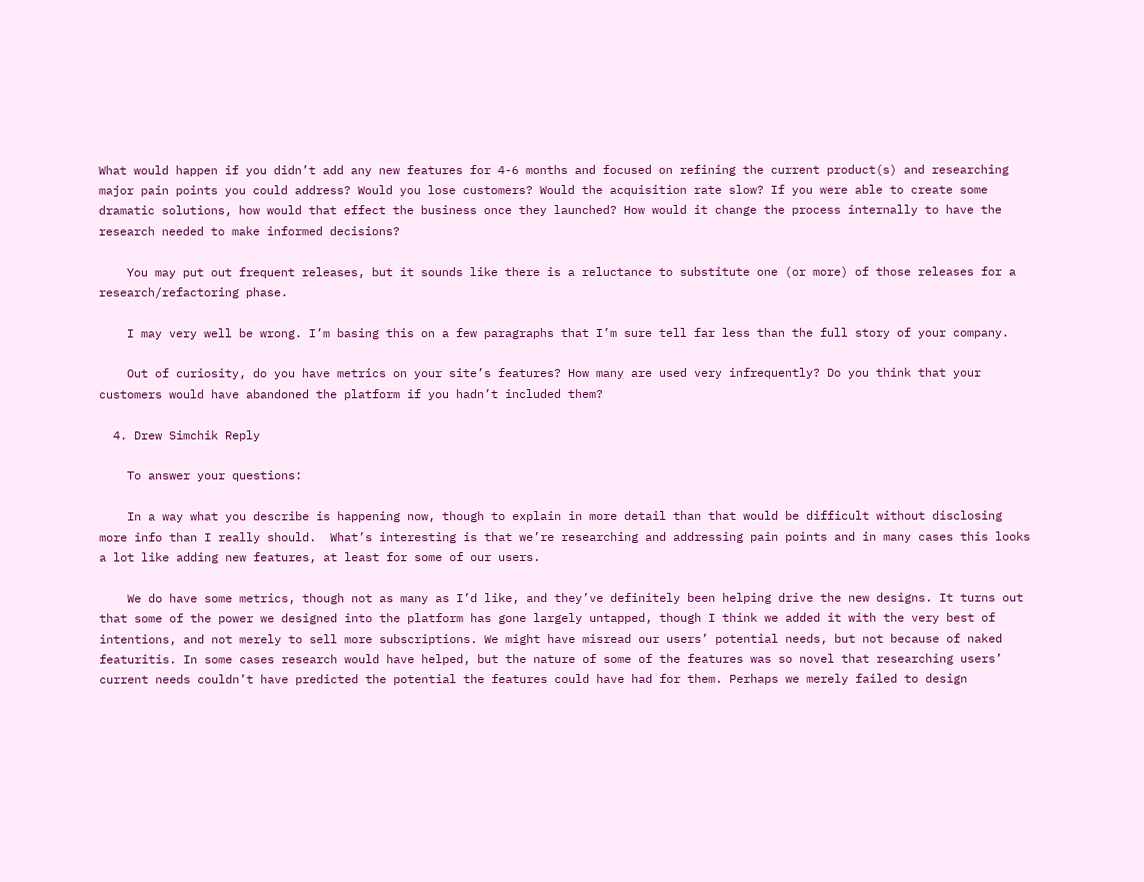What would happen if you didn’t add any new features for 4-6 months and focused on refining the current product(s) and researching major pain points you could address? Would you lose customers? Would the acquisition rate slow? If you were able to create some dramatic solutions, how would that effect the business once they launched? How would it change the process internally to have the research needed to make informed decisions?

    You may put out frequent releases, but it sounds like there is a reluctance to substitute one (or more) of those releases for a research/refactoring phase.

    I may very well be wrong. I’m basing this on a few paragraphs that I’m sure tell far less than the full story of your company.

    Out of curiosity, do you have metrics on your site’s features? How many are used very infrequently? Do you think that your customers would have abandoned the platform if you hadn’t included them?

  4. Drew Simchik Reply

    To answer your questions:

    In a way what you describe is happening now, though to explain in more detail than that would be difficult without disclosing more info than I really should.  What’s interesting is that we’re researching and addressing pain points and in many cases this looks a lot like adding new features, at least for some of our users.

    We do have some metrics, though not as many as I’d like, and they’ve definitely been helping drive the new designs. It turns out that some of the power we designed into the platform has gone largely untapped, though I think we added it with the very best of intentions, and not merely to sell more subscriptions. We might have misread our users’ potential needs, but not because of naked featuritis. In some cases research would have helped, but the nature of some of the features was so novel that researching users’ current needs couldn’t have predicted the potential the features could have had for them. Perhaps we merely failed to design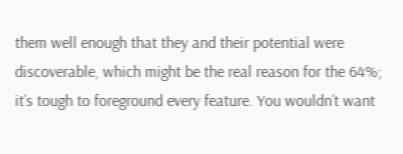them well enough that they and their potential were discoverable, which might be the real reason for the 64%; it’s tough to foreground every feature. You wouldn’t want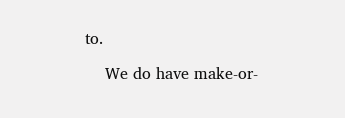to.

    We do have make-or-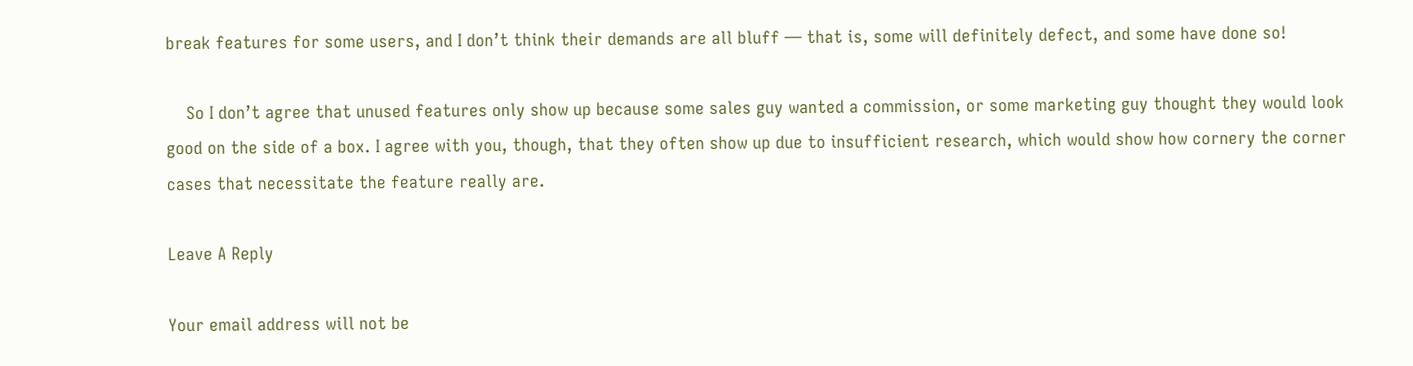break features for some users, and I don’t think their demands are all bluff — that is, some will definitely defect, and some have done so!

    So I don’t agree that unused features only show up because some sales guy wanted a commission, or some marketing guy thought they would look good on the side of a box. I agree with you, though, that they often show up due to insufficient research, which would show how cornery the corner cases that necessitate the feature really are.

Leave A Reply

Your email address will not be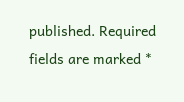published. Required fields are marked *